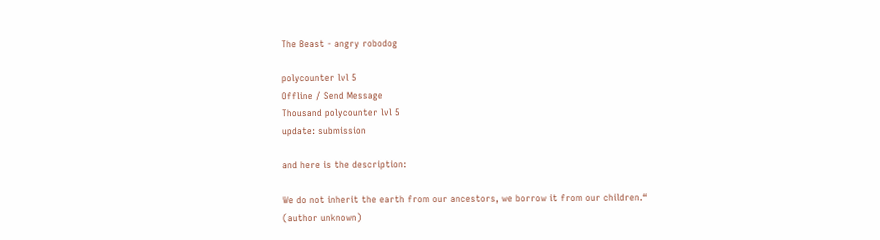The Beast - angry robodog

polycounter lvl 5
Offline / Send Message
Thousand polycounter lvl 5
update: submission

and here is the description:

We do not inherit the earth from our ancestors, we borrow it from our children.“
(author unknown)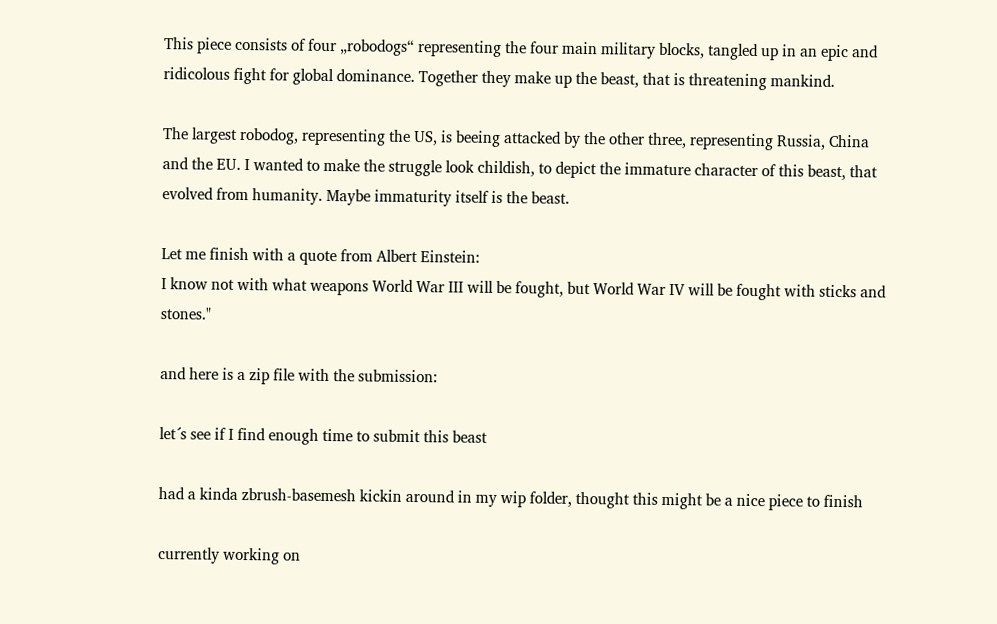This piece consists of four „robodogs“ representing the four main military blocks, tangled up in an epic and ridicolous fight for global dominance. Together they make up the beast, that is threatening mankind.

The largest robodog, representing the US, is beeing attacked by the other three, representing Russia, China and the EU. I wanted to make the struggle look childish, to depict the immature character of this beast, that evolved from humanity. Maybe immaturity itself is the beast.

Let me finish with a quote from Albert Einstein:
I know not with what weapons World War III will be fought, but World War IV will be fought with sticks and stones."

and here is a zip file with the submission:

let´s see if I find enough time to submit this beast

had a kinda zbrush-basemesh kickin around in my wip folder, thought this might be a nice piece to finish

currently working on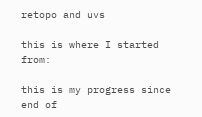retopo and uvs

this is where I started from:

this is my progress since end of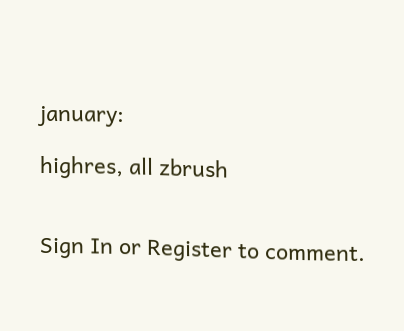january:

highres, all zbrush


Sign In or Register to comment.